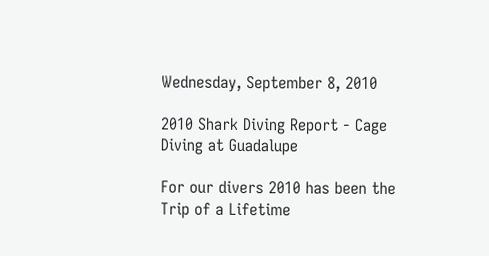Wednesday, September 8, 2010

2010 Shark Diving Report - Cage Diving at Guadalupe

For our divers 2010 has been the Trip of a Lifetime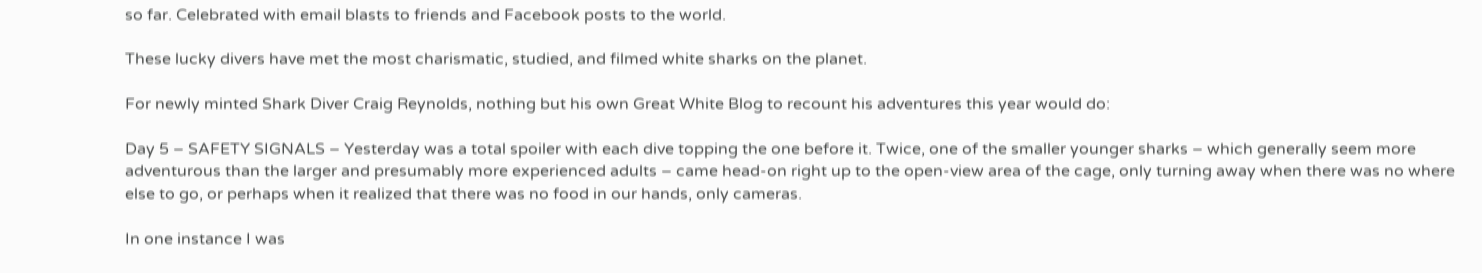so far. Celebrated with email blasts to friends and Facebook posts to the world.

These lucky divers have met the most charismatic, studied, and filmed white sharks on the planet.

For newly minted Shark Diver Craig Reynolds, nothing but his own Great White Blog to recount his adventures this year would do:

Day 5 – SAFETY SIGNALS – Yesterday was a total spoiler with each dive topping the one before it. Twice, one of the smaller younger sharks – which generally seem more adventurous than the larger and presumably more experienced adults – came head-on right up to the open-view area of the cage, only turning away when there was no where else to go, or perhaps when it realized that there was no food in our hands, only cameras.

In one instance I was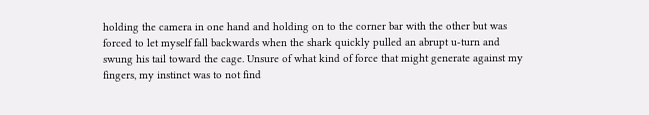holding the camera in one hand and holding on to the corner bar with the other but was forced to let myself fall backwards when the shark quickly pulled an abrupt u-turn and swung his tail toward the cage. Unsure of what kind of force that might generate against my fingers, my instinct was to not find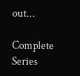out...

Complete Series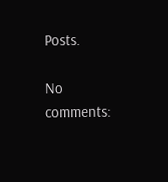Posts.

No comments: